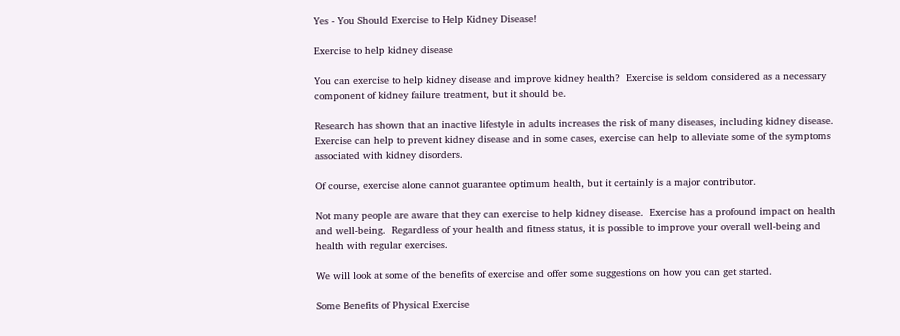Yes - You Should Exercise to Help Kidney Disease!

Exercise to help kidney disease

You can exercise to help kidney disease and improve kidney health?  Exercise is seldom considered as a necessary component of kidney failure treatment, but it should be.

Research has shown that an inactive lifestyle in adults increases the risk of many diseases, including kidney disease.  Exercise can help to prevent kidney disease and in some cases, exercise can help to alleviate some of the symptoms associated with kidney disorders.

Of course, exercise alone cannot guarantee optimum health, but it certainly is a major contributor.

Not many people are aware that they can exercise to help kidney disease.  Exercise has a profound impact on health and well-being.  Regardless of your health and fitness status, it is possible to improve your overall well-being and health with regular exercises.

We will look at some of the benefits of exercise and offer some suggestions on how you can get started.

Some Benefits of Physical Exercise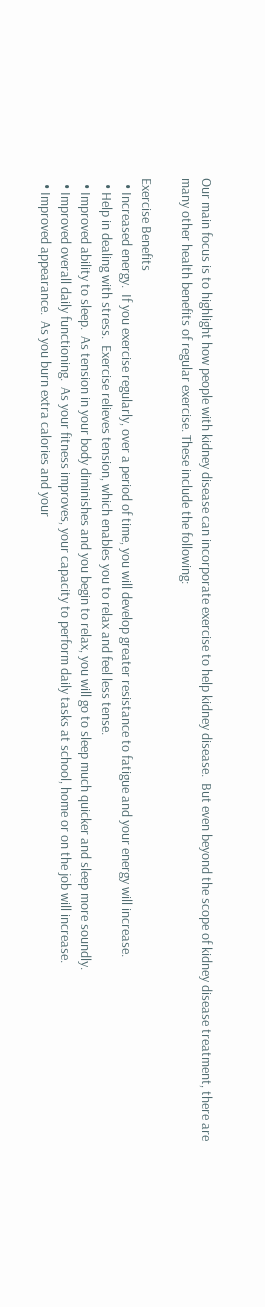Our main focus is to highlight how people with kidney disease can incorporate exercise to help kidney disease.  But even beyond the scope of kidney disease treatment, there are many other health benefits of regular exercise. These include the following:

Exercise Benefits
  • Increased energy.  If you exercise regularly, over a period of time, you will develop greater resistance to fatigue and your energy will increase.
  • Help in dealing with stress.  Exercise relieves tension, which enables you to relax and feel less tense.
  • Improved ability to sleep.  As tension in your body diminishes and you begin to relax, you will go to sleep much quicker and sleep more soundly.
  • Improved overall daily functioning.  As your fitness improves, your capacity to perform daily tasks at school, home or on the job will increase.
  • Improved appearance.  As you burn extra calories and your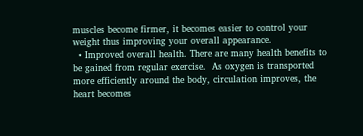muscles become firmer, it becomes easier to control your weight thus improving your overall appearance.
  • Improved overall health. There are many health benefits to be gained from regular exercise.  As oxygen is transported more efficiently around the body, circulation improves, the heart becomes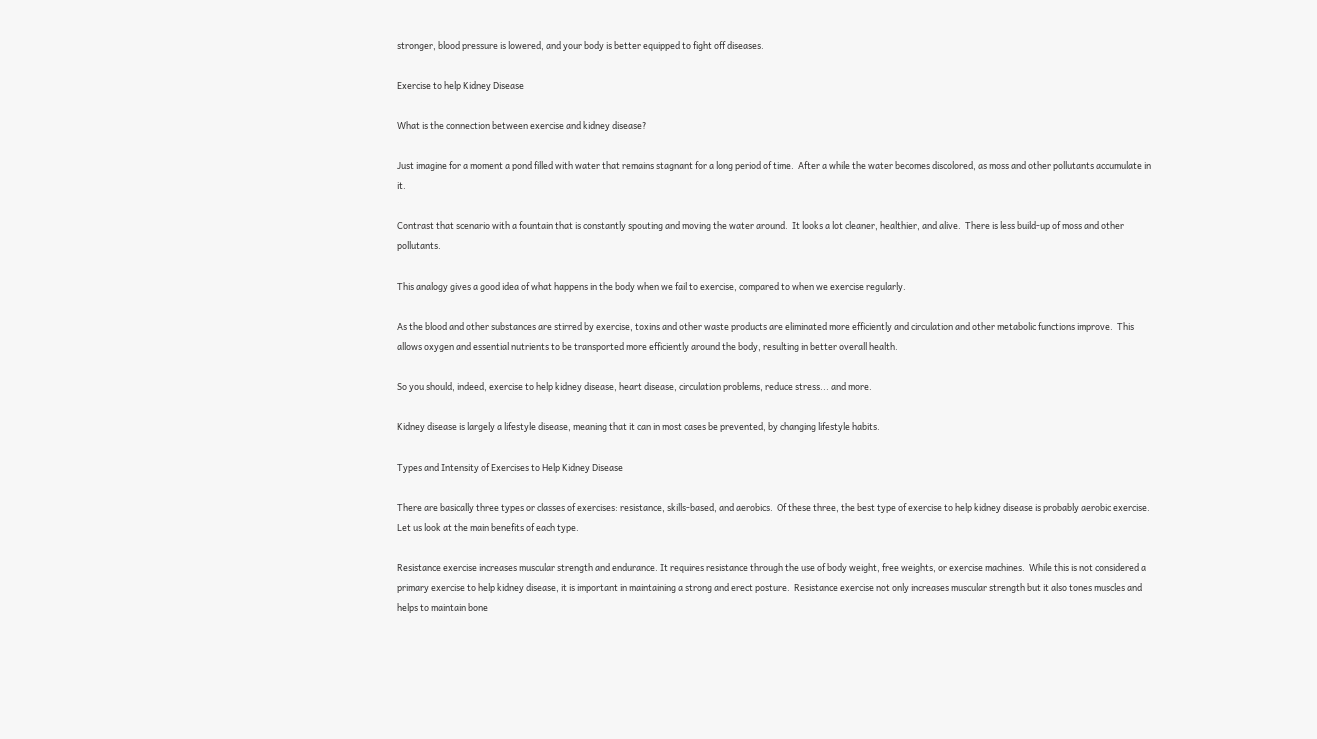stronger, blood pressure is lowered, and your body is better equipped to fight off diseases.

Exercise to help Kidney Disease

What is the connection between exercise and kidney disease?

Just imagine for a moment a pond filled with water that remains stagnant for a long period of time.  After a while the water becomes discolored, as moss and other pollutants accumulate in it.

Contrast that scenario with a fountain that is constantly spouting and moving the water around.  It looks a lot cleaner, healthier, and alive.  There is less build-up of moss and other pollutants.

This analogy gives a good idea of what happens in the body when we fail to exercise, compared to when we exercise regularly.

As the blood and other substances are stirred by exercise, toxins and other waste products are eliminated more efficiently and circulation and other metabolic functions improve.  This allows oxygen and essential nutrients to be transported more efficiently around the body, resulting in better overall health.

So you should, indeed, exercise to help kidney disease, heart disease, circulation problems, reduce stress... and more.

Kidney disease is largely a lifestyle disease, meaning that it can in most cases be prevented, by changing lifestyle habits.

Types and Intensity of Exercises to Help Kidney Disease

There are basically three types or classes of exercises: resistance, skills-based, and aerobics.  Of these three, the best type of exercise to help kidney disease is probably aerobic exercise.  Let us look at the main benefits of each type.

Resistance exercise increases muscular strength and endurance. It requires resistance through the use of body weight, free weights, or exercise machines.  While this is not considered a primary exercise to help kidney disease, it is important in maintaining a strong and erect posture.  Resistance exercise not only increases muscular strength but it also tones muscles and helps to maintain bone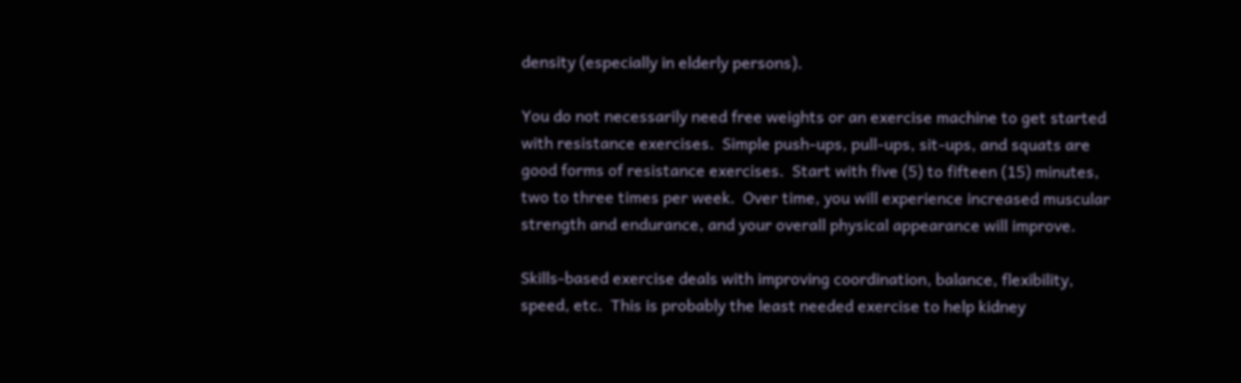density (especially in elderly persons).

You do not necessarily need free weights or an exercise machine to get started with resistance exercises.  Simple push-ups, pull-ups, sit-ups, and squats are good forms of resistance exercises.  Start with five (5) to fifteen (15) minutes, two to three times per week.  Over time, you will experience increased muscular strength and endurance, and your overall physical appearance will improve.

Skills-based exercise deals with improving coordination, balance, flexibility, speed, etc.  This is probably the least needed exercise to help kidney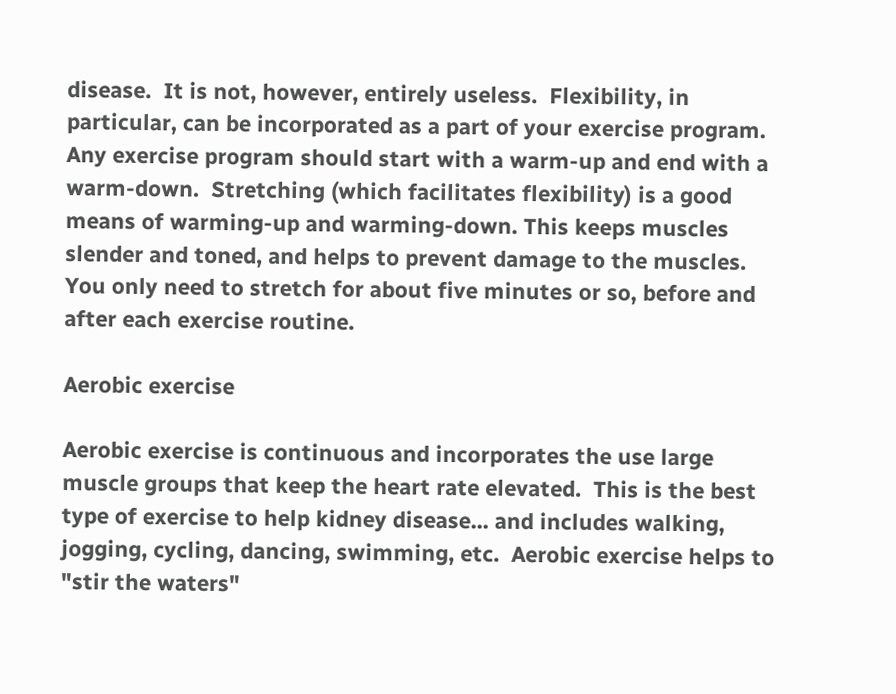disease.  It is not, however, entirely useless.  Flexibility, in particular, can be incorporated as a part of your exercise program.  Any exercise program should start with a warm-up and end with a warm-down.  Stretching (which facilitates flexibility) is a good means of warming-up and warming-down. This keeps muscles slender and toned, and helps to prevent damage to the muscles.  You only need to stretch for about five minutes or so, before and after each exercise routine.

Aerobic exercise

Aerobic exercise is continuous and incorporates the use large muscle groups that keep the heart rate elevated.  This is the best type of exercise to help kidney disease... and includes walking, jogging, cycling, dancing, swimming, etc.  Aerobic exercise helps to "stir the waters"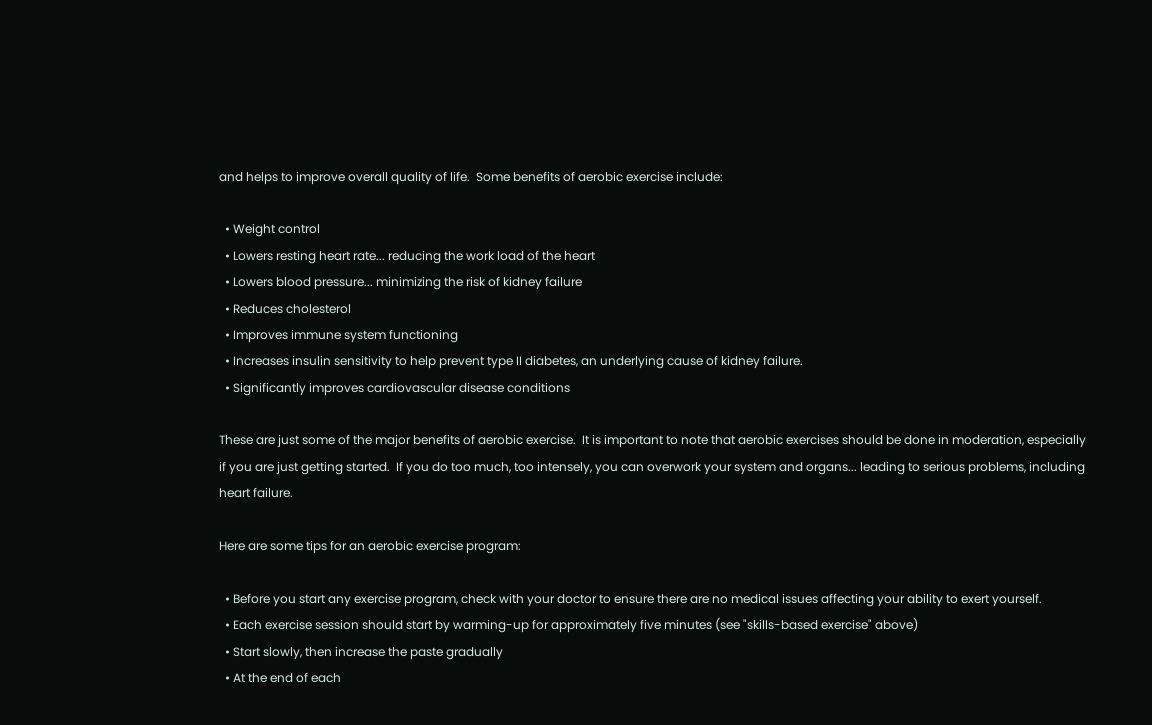and helps to improve overall quality of life.  Some benefits of aerobic exercise include:

  • Weight control
  • Lowers resting heart rate... reducing the work load of the heart
  • Lowers blood pressure... minimizing the risk of kidney failure
  • Reduces cholesterol
  • Improves immune system functioning
  • Increases insulin sensitivity to help prevent type II diabetes, an underlying cause of kidney failure.
  • Significantly improves cardiovascular disease conditions

These are just some of the major benefits of aerobic exercise.  It is important to note that aerobic exercises should be done in moderation, especially if you are just getting started.  If you do too much, too intensely, you can overwork your system and organs... leading to serious problems, including heart failure.

Here are some tips for an aerobic exercise program:

  • Before you start any exercise program, check with your doctor to ensure there are no medical issues affecting your ability to exert yourself.
  • Each exercise session should start by warming-up for approximately five minutes (see "skills-based exercise" above)
  • Start slowly, then increase the paste gradually
  • At the end of each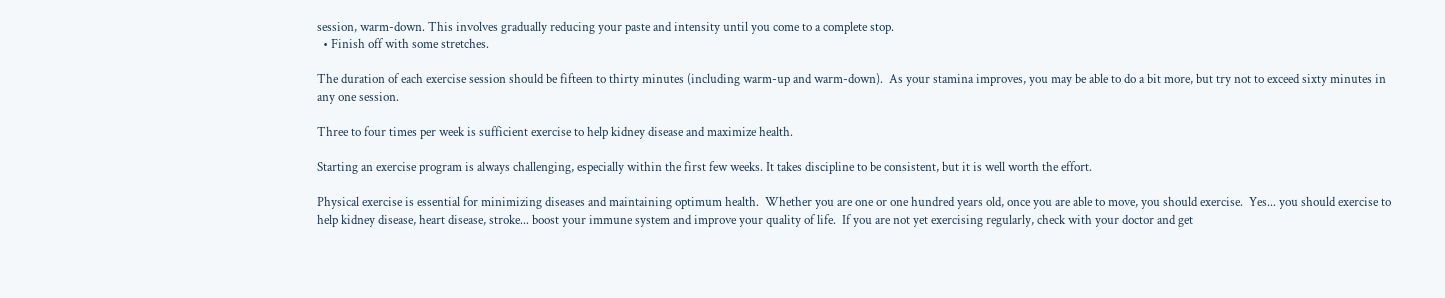session, warm-down. This involves gradually reducing your paste and intensity until you come to a complete stop.
  • Finish off with some stretches.

The duration of each exercise session should be fifteen to thirty minutes (including warm-up and warm-down).  As your stamina improves, you may be able to do a bit more, but try not to exceed sixty minutes in any one session.

Three to four times per week is sufficient exercise to help kidney disease and maximize health.

Starting an exercise program is always challenging, especially within the first few weeks. It takes discipline to be consistent, but it is well worth the effort.

Physical exercise is essential for minimizing diseases and maintaining optimum health.  Whether you are one or one hundred years old, once you are able to move, you should exercise.  Yes... you should exercise to help kidney disease, heart disease, stroke... boost your immune system and improve your quality of life.  If you are not yet exercising regularly, check with your doctor and get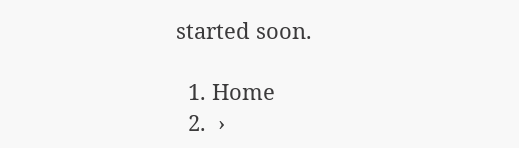started soon.

  1. Home
  2.  ›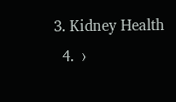3. Kidney Health
  4.  ›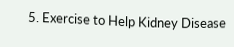5. Exercise to Help Kidney Disease